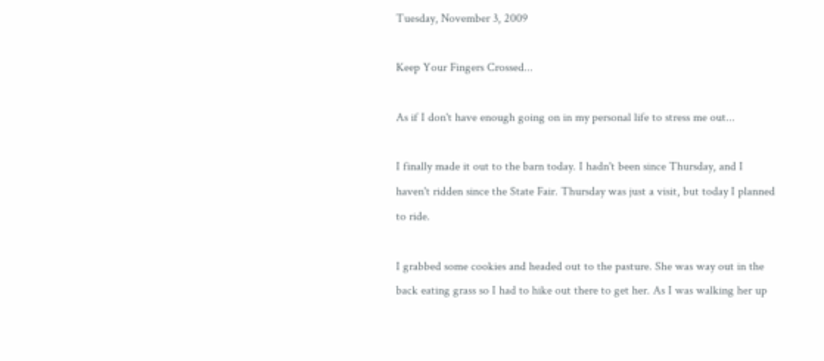Tuesday, November 3, 2009

Keep Your Fingers Crossed...

As if I don't have enough going on in my personal life to stress me out...

I finally made it out to the barn today. I hadn't been since Thursday, and I haven't ridden since the State Fair. Thursday was just a visit, but today I planned to ride.

I grabbed some cookies and headed out to the pasture. She was way out in the back eating grass so I had to hike out there to get her. As I was walking her up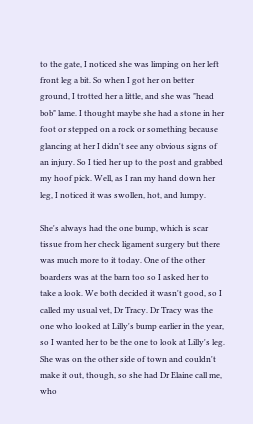to the gate, I noticed she was limping on her left front leg a bit. So when I got her on better ground, I trotted her a little, and she was "head bob" lame. I thought maybe she had a stone in her foot or stepped on a rock or something because glancing at her I didn't see any obvious signs of an injury. So I tied her up to the post and grabbed my hoof pick. Well, as I ran my hand down her leg, I noticed it was swollen, hot, and lumpy.

She's always had the one bump, which is scar tissue from her check ligament surgery but there was much more to it today. One of the other boarders was at the barn too so I asked her to take a look. We both decided it wasn't good, so I called my usual vet, Dr Tracy. Dr Tracy was the one who looked at Lilly's bump earlier in the year, so I wanted her to be the one to look at Lilly's leg. She was on the other side of town and couldn't make it out, though, so she had Dr Elaine call me, who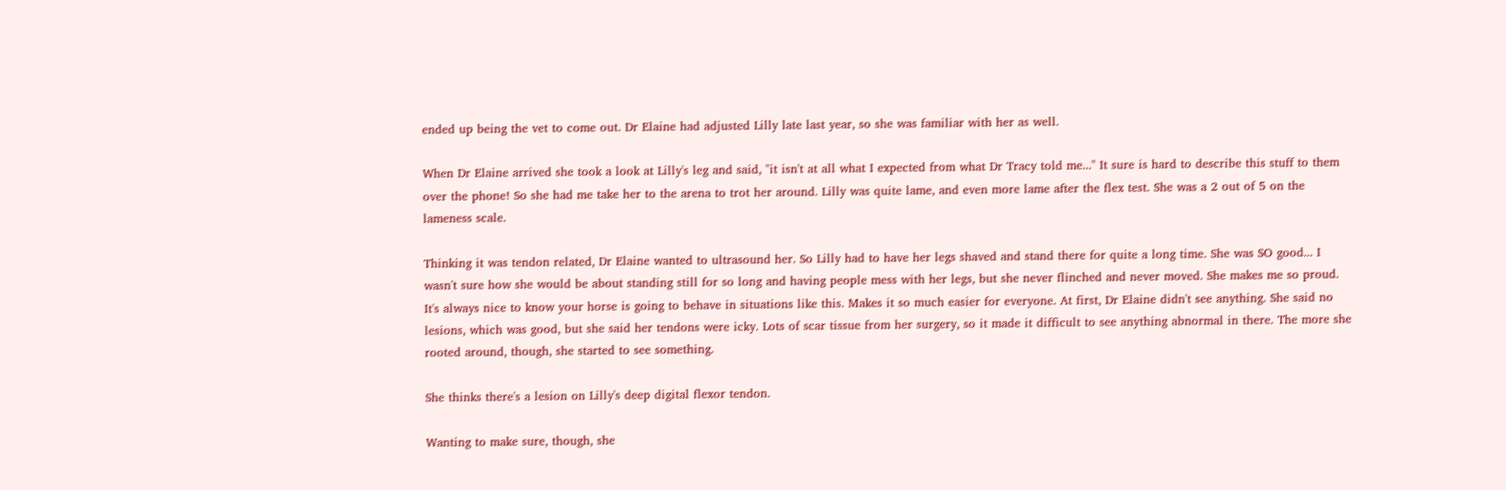ended up being the vet to come out. Dr Elaine had adjusted Lilly late last year, so she was familiar with her as well.

When Dr Elaine arrived she took a look at Lilly's leg and said, "it isn't at all what I expected from what Dr Tracy told me..." It sure is hard to describe this stuff to them over the phone! So she had me take her to the arena to trot her around. Lilly was quite lame, and even more lame after the flex test. She was a 2 out of 5 on the lameness scale.

Thinking it was tendon related, Dr Elaine wanted to ultrasound her. So Lilly had to have her legs shaved and stand there for quite a long time. She was SO good... I wasn't sure how she would be about standing still for so long and having people mess with her legs, but she never flinched and never moved. She makes me so proud. It's always nice to know your horse is going to behave in situations like this. Makes it so much easier for everyone. At first, Dr Elaine didn't see anything. She said no lesions, which was good, but she said her tendons were icky. Lots of scar tissue from her surgery, so it made it difficult to see anything abnormal in there. The more she rooted around, though, she started to see something.

She thinks there's a lesion on Lilly's deep digital flexor tendon.

Wanting to make sure, though, she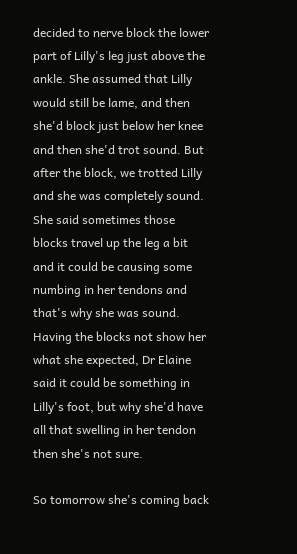decided to nerve block the lower part of Lilly's leg just above the ankle. She assumed that Lilly would still be lame, and then she'd block just below her knee and then she'd trot sound. But after the block, we trotted Lilly and she was completely sound. She said sometimes those blocks travel up the leg a bit and it could be causing some numbing in her tendons and that's why she was sound. Having the blocks not show her what she expected, Dr Elaine said it could be something in Lilly's foot, but why she'd have all that swelling in her tendon then she's not sure.

So tomorrow she's coming back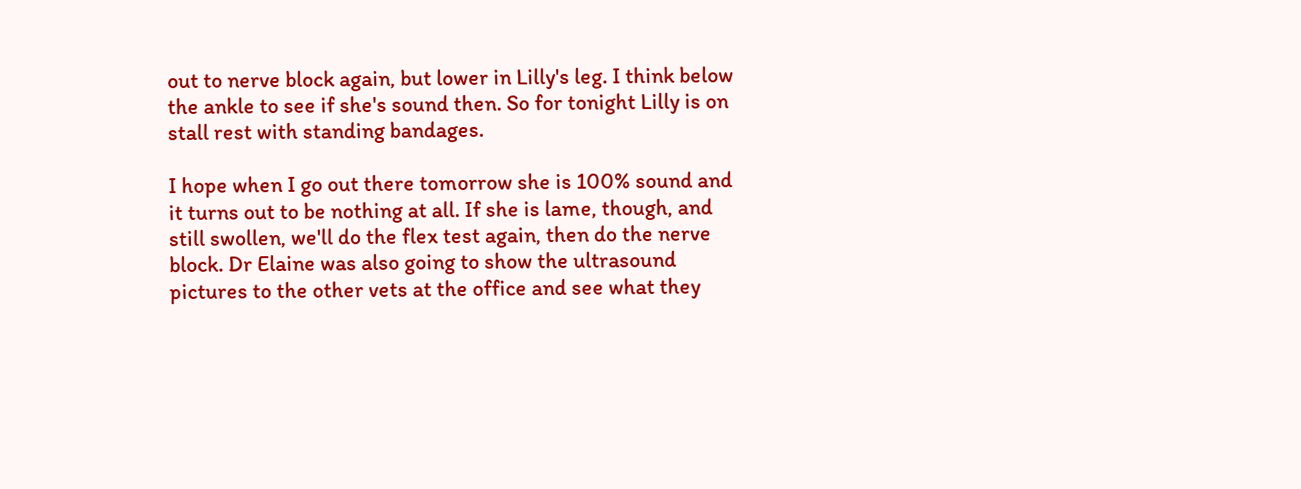out to nerve block again, but lower in Lilly's leg. I think below the ankle to see if she's sound then. So for tonight Lilly is on stall rest with standing bandages.

I hope when I go out there tomorrow she is 100% sound and it turns out to be nothing at all. If she is lame, though, and still swollen, we'll do the flex test again, then do the nerve block. Dr Elaine was also going to show the ultrasound pictures to the other vets at the office and see what they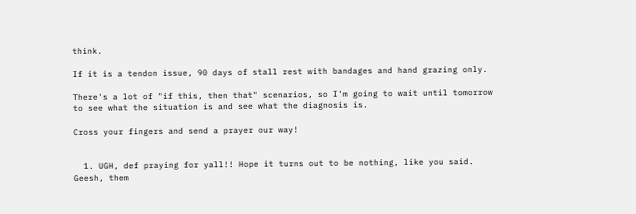think.

If it is a tendon issue, 90 days of stall rest with bandages and hand grazing only.

There's a lot of "if this, then that" scenarios, so I'm going to wait until tomorrow to see what the situation is and see what the diagnosis is.

Cross your fingers and send a prayer our way!


  1. UGH, def praying for yall!! Hope it turns out to be nothing, like you said. Geesh, them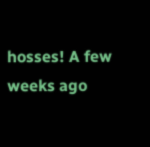hosses! A few weeks ago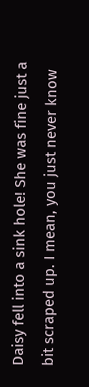Daisy fell into a sink hole! She was fine just a bit scraped up. I mean, you just never know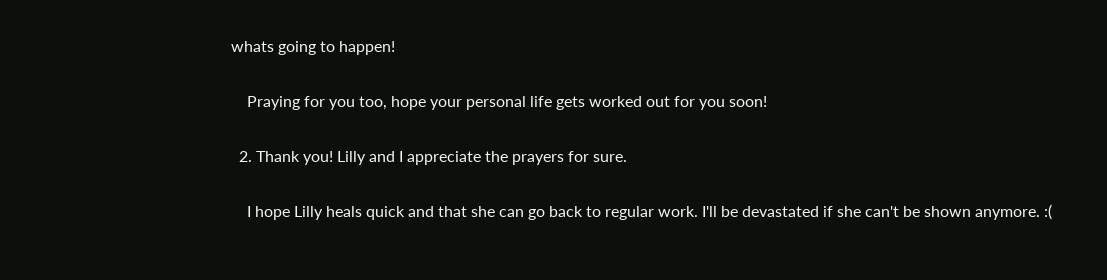whats going to happen!

    Praying for you too, hope your personal life gets worked out for you soon!

  2. Thank you! Lilly and I appreciate the prayers for sure.

    I hope Lilly heals quick and that she can go back to regular work. I'll be devastated if she can't be shown anymore. :(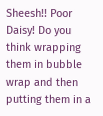Sheesh!! Poor Daisy! Do you think wrapping them in bubble wrap and then putting them in a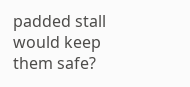padded stall would keep them safe?